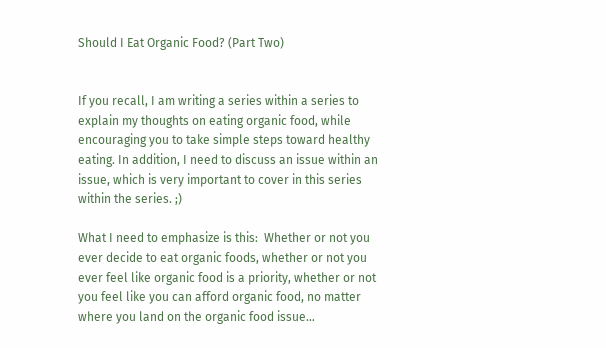Should I Eat Organic Food? (Part Two)


If you recall, I am writing a series within a series to explain my thoughts on eating organic food, while encouraging you to take simple steps toward healthy eating. In addition, I need to discuss an issue within an issue, which is very important to cover in this series within the series. ;)

What I need to emphasize is this:  Whether or not you ever decide to eat organic foods, whether or not you ever feel like organic food is a priority, whether or not you feel like you can afford organic food, no matter where you land on the organic food issue…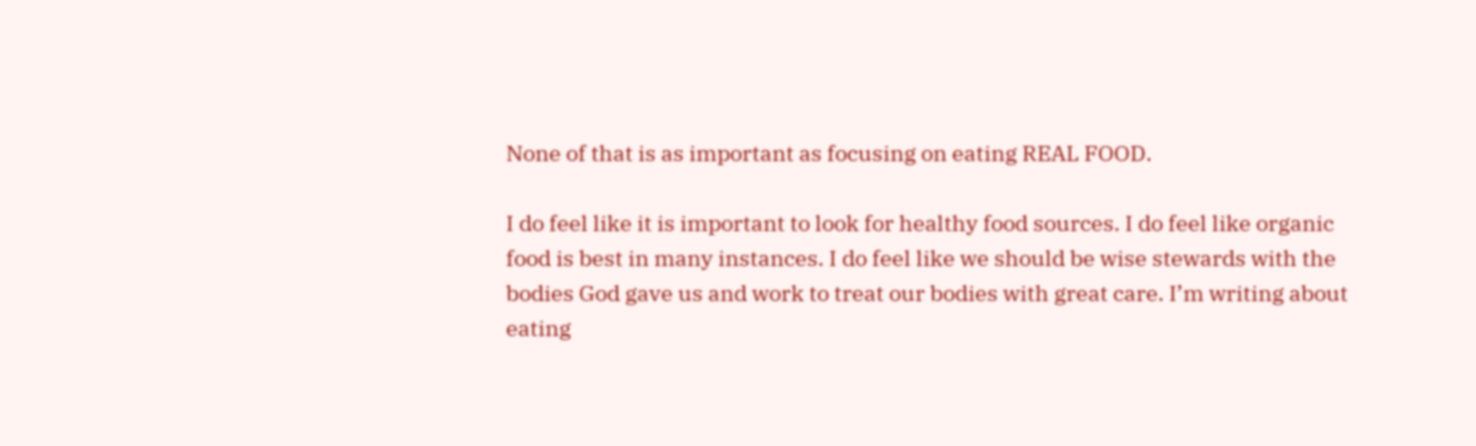None of that is as important as focusing on eating REAL FOOD.

I do feel like it is important to look for healthy food sources. I do feel like organic food is best in many instances. I do feel like we should be wise stewards with the bodies God gave us and work to treat our bodies with great care. I’m writing about eating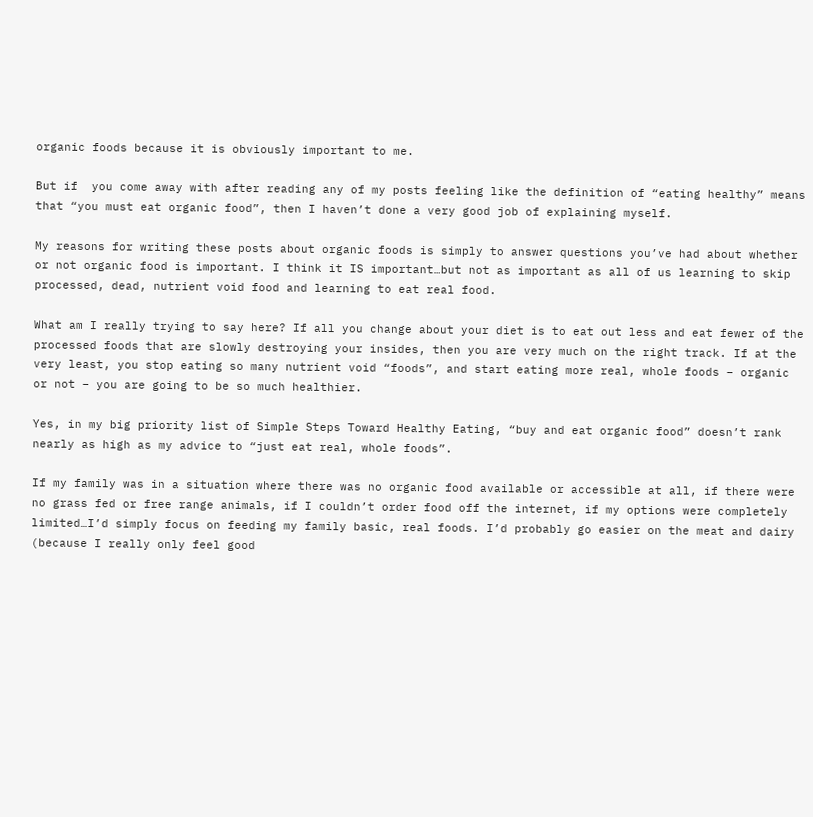organic foods because it is obviously important to me.

But if  you come away with after reading any of my posts feeling like the definition of “eating healthy” means that “you must eat organic food”, then I haven’t done a very good job of explaining myself.

My reasons for writing these posts about organic foods is simply to answer questions you’ve had about whether or not organic food is important. I think it IS important…but not as important as all of us learning to skip processed, dead, nutrient void food and learning to eat real food.

What am I really trying to say here? If all you change about your diet is to eat out less and eat fewer of the processed foods that are slowly destroying your insides, then you are very much on the right track. If at the very least, you stop eating so many nutrient void “foods”, and start eating more real, whole foods – organic or not – you are going to be so much healthier.

Yes, in my big priority list of Simple Steps Toward Healthy Eating, “buy and eat organic food” doesn’t rank nearly as high as my advice to “just eat real, whole foods”.

If my family was in a situation where there was no organic food available or accessible at all, if there were no grass fed or free range animals, if I couldn’t order food off the internet, if my options were completely limited…I’d simply focus on feeding my family basic, real foods. I’d probably go easier on the meat and dairy (because I really only feel good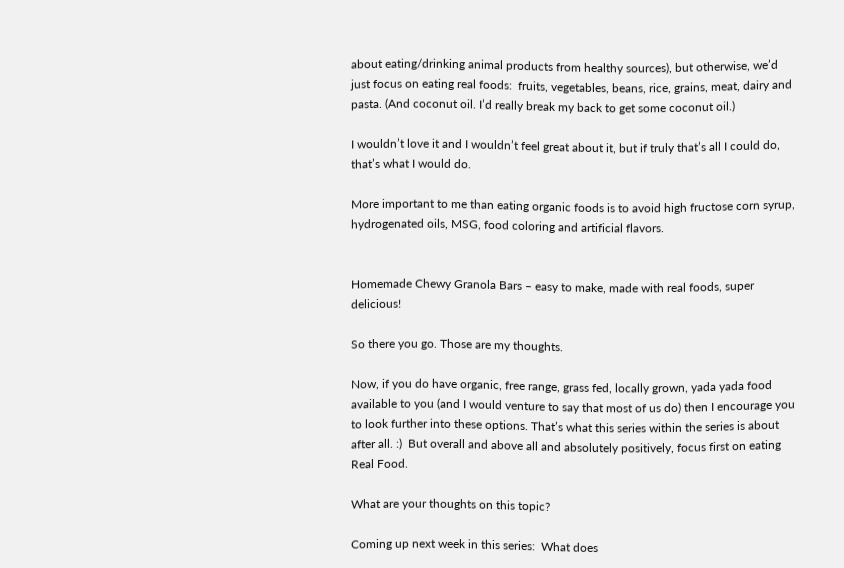about eating/drinking animal products from healthy sources), but otherwise, we’d just focus on eating real foods:  fruits, vegetables, beans, rice, grains, meat, dairy and pasta. (And coconut oil. I’d really break my back to get some coconut oil.)

I wouldn’t love it and I wouldn’t feel great about it, but if truly that’s all I could do, that’s what I would do.

More important to me than eating organic foods is to avoid high fructose corn syrup, hydrogenated oils, MSG, food coloring and artificial flavors.


Homemade Chewy Granola Bars – easy to make, made with real foods, super delicious!

So there you go. Those are my thoughts.

Now, if you do have organic, free range, grass fed, locally grown, yada yada food available to you (and I would venture to say that most of us do) then I encourage you to look further into these options. That’s what this series within the series is about after all. :)  But overall and above all and absolutely positively, focus first on eating Real Food.

What are your thoughts on this topic?

Coming up next week in this series:  What does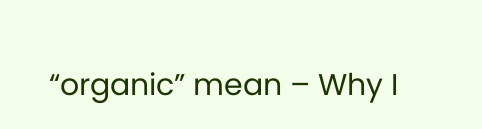“organic” mean – Why I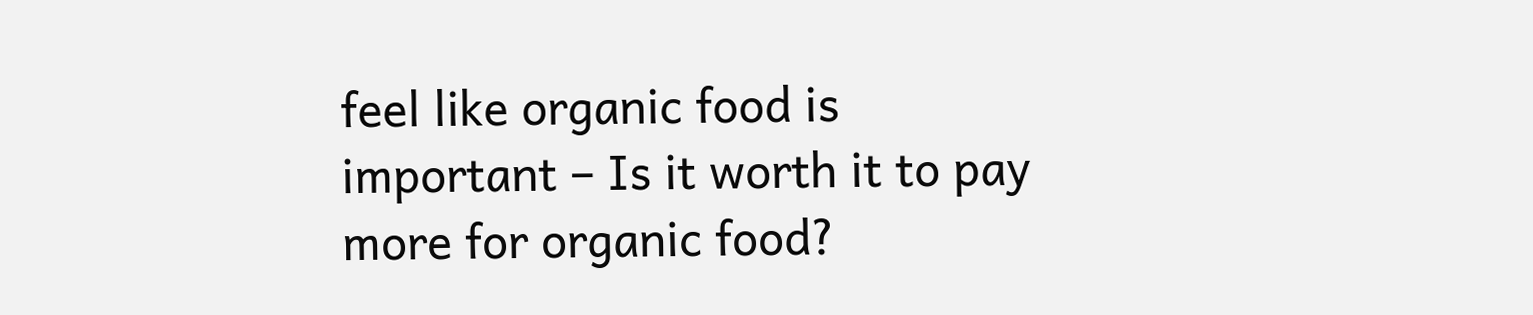feel like organic food is important – Is it worth it to pay more for organic food?